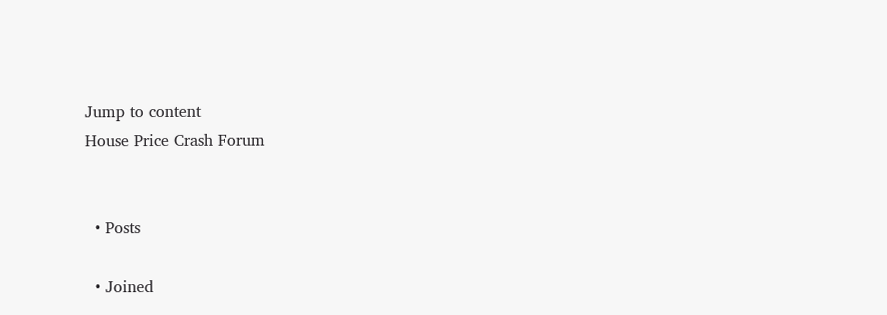Jump to content
House Price Crash Forum


  • Posts

  • Joined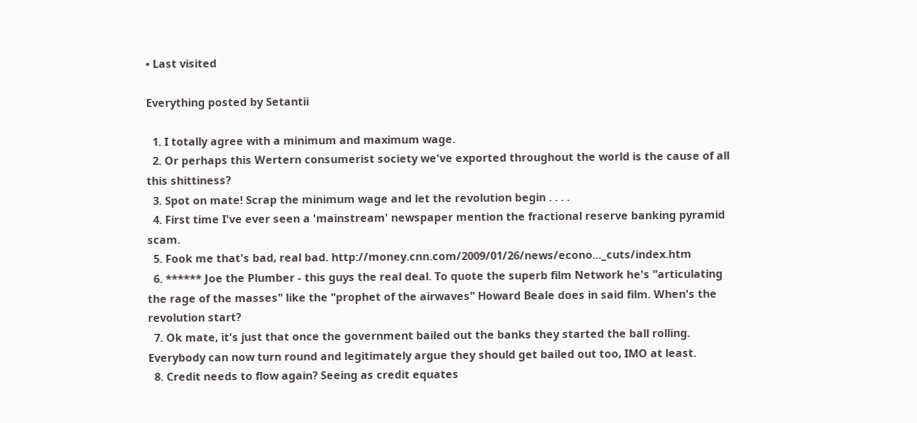• Last visited

Everything posted by Setantii

  1. I totally agree with a minimum and maximum wage.
  2. Or perhaps this Wertern consumerist society we've exported throughout the world is the cause of all this shittiness?
  3. Spot on mate! Scrap the minimum wage and let the revolution begin . . . .
  4. First time I've ever seen a 'mainstream' newspaper mention the fractional reserve banking pyramid scam.
  5. Fook me that's bad, real bad. http://money.cnn.com/2009/01/26/news/econo..._cuts/index.htm
  6. ****** Joe the Plumber - this guys the real deal. To quote the superb film Network he's "articulating the rage of the masses" like the "prophet of the airwaves" Howard Beale does in said film. When's the revolution start?
  7. Ok mate, it's just that once the government bailed out the banks they started the ball rolling. Everybody can now turn round and legitimately argue they should get bailed out too, IMO at least.
  8. Credit needs to flow again? Seeing as credit equates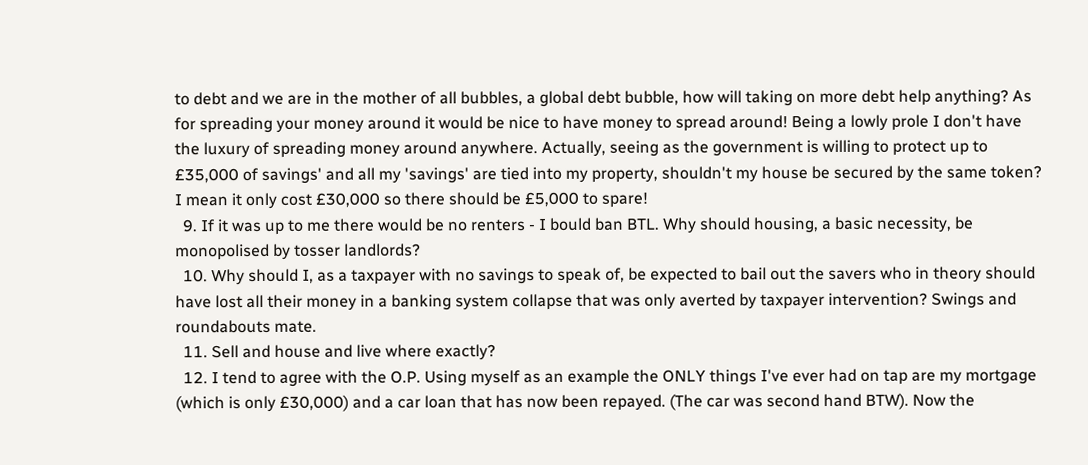to debt and we are in the mother of all bubbles, a global debt bubble, how will taking on more debt help anything? As for spreading your money around it would be nice to have money to spread around! Being a lowly prole I don't have the luxury of spreading money around anywhere. Actually, seeing as the government is willing to protect up to £35,000 of savings' and all my 'savings' are tied into my property, shouldn't my house be secured by the same token? I mean it only cost £30,000 so there should be £5,000 to spare!
  9. If it was up to me there would be no renters - I bould ban BTL. Why should housing, a basic necessity, be monopolised by tosser landlords?
  10. Why should I, as a taxpayer with no savings to speak of, be expected to bail out the savers who in theory should have lost all their money in a banking system collapse that was only averted by taxpayer intervention? Swings and roundabouts mate.
  11. Sell and house and live where exactly?
  12. I tend to agree with the O.P. Using myself as an example the ONLY things I've ever had on tap are my mortgage (which is only £30,000) and a car loan that has now been repayed. (The car was second hand BTW). Now the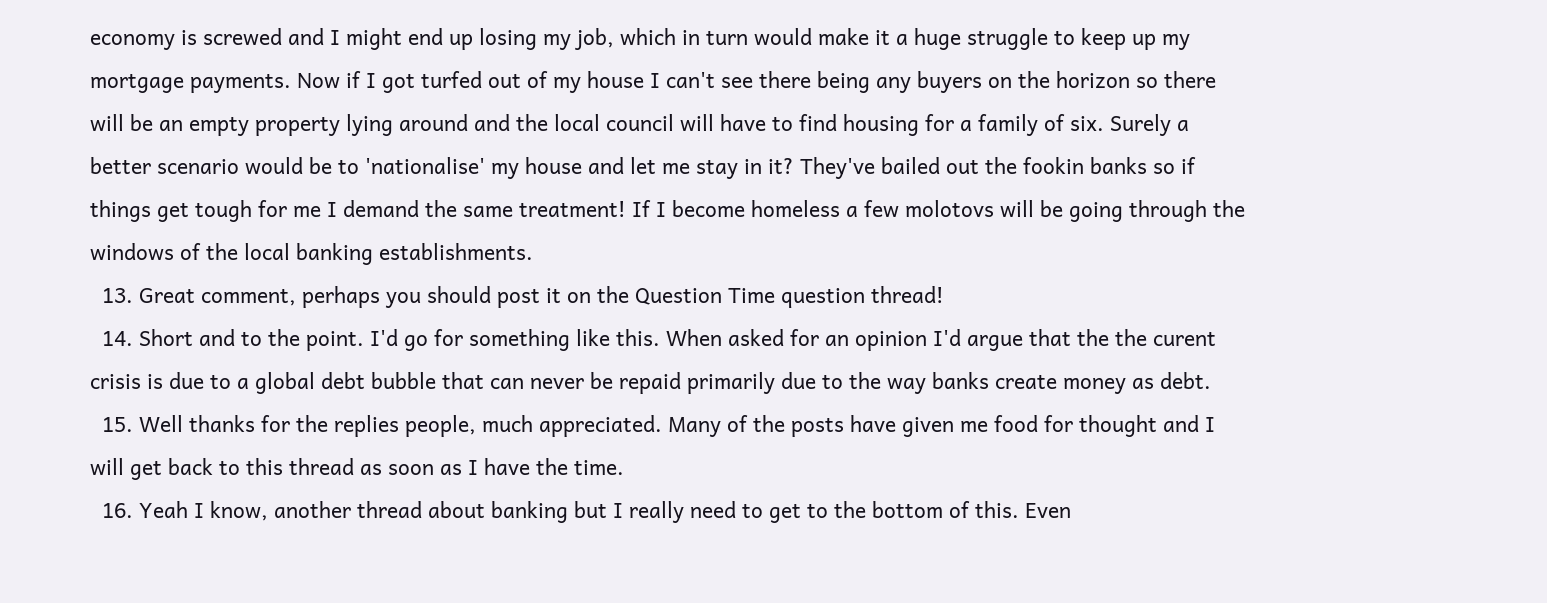economy is screwed and I might end up losing my job, which in turn would make it a huge struggle to keep up my mortgage payments. Now if I got turfed out of my house I can't see there being any buyers on the horizon so there will be an empty property lying around and the local council will have to find housing for a family of six. Surely a better scenario would be to 'nationalise' my house and let me stay in it? They've bailed out the fookin banks so if things get tough for me I demand the same treatment! If I become homeless a few molotovs will be going through the windows of the local banking establishments.
  13. Great comment, perhaps you should post it on the Question Time question thread!
  14. Short and to the point. I'd go for something like this. When asked for an opinion I'd argue that the the curent crisis is due to a global debt bubble that can never be repaid primarily due to the way banks create money as debt.
  15. Well thanks for the replies people, much appreciated. Many of the posts have given me food for thought and I will get back to this thread as soon as I have the time.
  16. Yeah I know, another thread about banking but I really need to get to the bottom of this. Even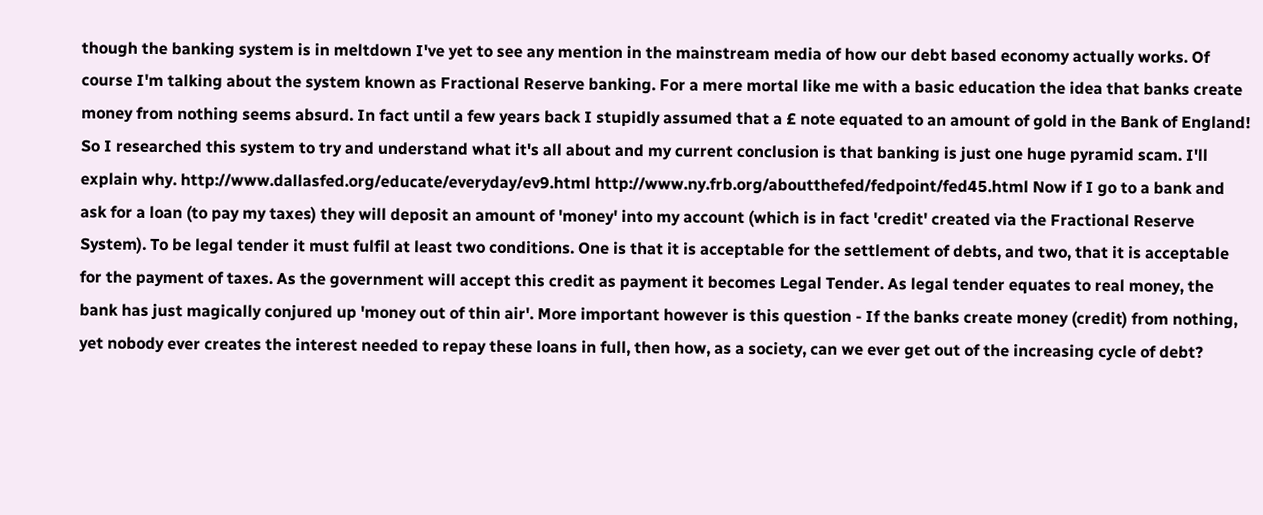though the banking system is in meltdown I've yet to see any mention in the mainstream media of how our debt based economy actually works. Of course I'm talking about the system known as Fractional Reserve banking. For a mere mortal like me with a basic education the idea that banks create money from nothing seems absurd. In fact until a few years back I stupidly assumed that a £ note equated to an amount of gold in the Bank of England! So I researched this system to try and understand what it's all about and my current conclusion is that banking is just one huge pyramid scam. I'll explain why. http://www.dallasfed.org/educate/everyday/ev9.html http://www.ny.frb.org/aboutthefed/fedpoint/fed45.html Now if I go to a bank and ask for a loan (to pay my taxes) they will deposit an amount of 'money' into my account (which is in fact 'credit' created via the Fractional Reserve System). To be legal tender it must fulfil at least two conditions. One is that it is acceptable for the settlement of debts, and two, that it is acceptable for the payment of taxes. As the government will accept this credit as payment it becomes Legal Tender. As legal tender equates to real money, the bank has just magically conjured up 'money out of thin air'. More important however is this question - If the banks create money (credit) from nothing, yet nobody ever creates the interest needed to repay these loans in full, then how, as a society, can we ever get out of the increasing cycle of debt?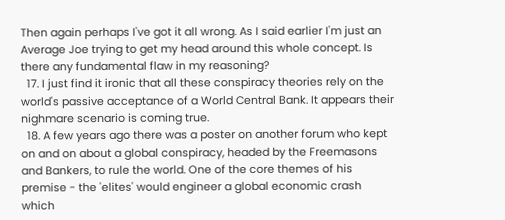Then again perhaps I've got it all wrong. As I said earlier I'm just an Average Joe trying to get my head around this whole concept. Is there any fundamental flaw in my reasoning?
  17. I just find it ironic that all these conspiracy theories rely on the world's passive acceptance of a World Central Bank. It appears their nighmare scenario is coming true.
  18. A few years ago there was a poster on another forum who kept on and on about a global conspiracy, headed by the Freemasons and Bankers, to rule the world. One of the core themes of his premise - the 'elites' would engineer a global economic crash which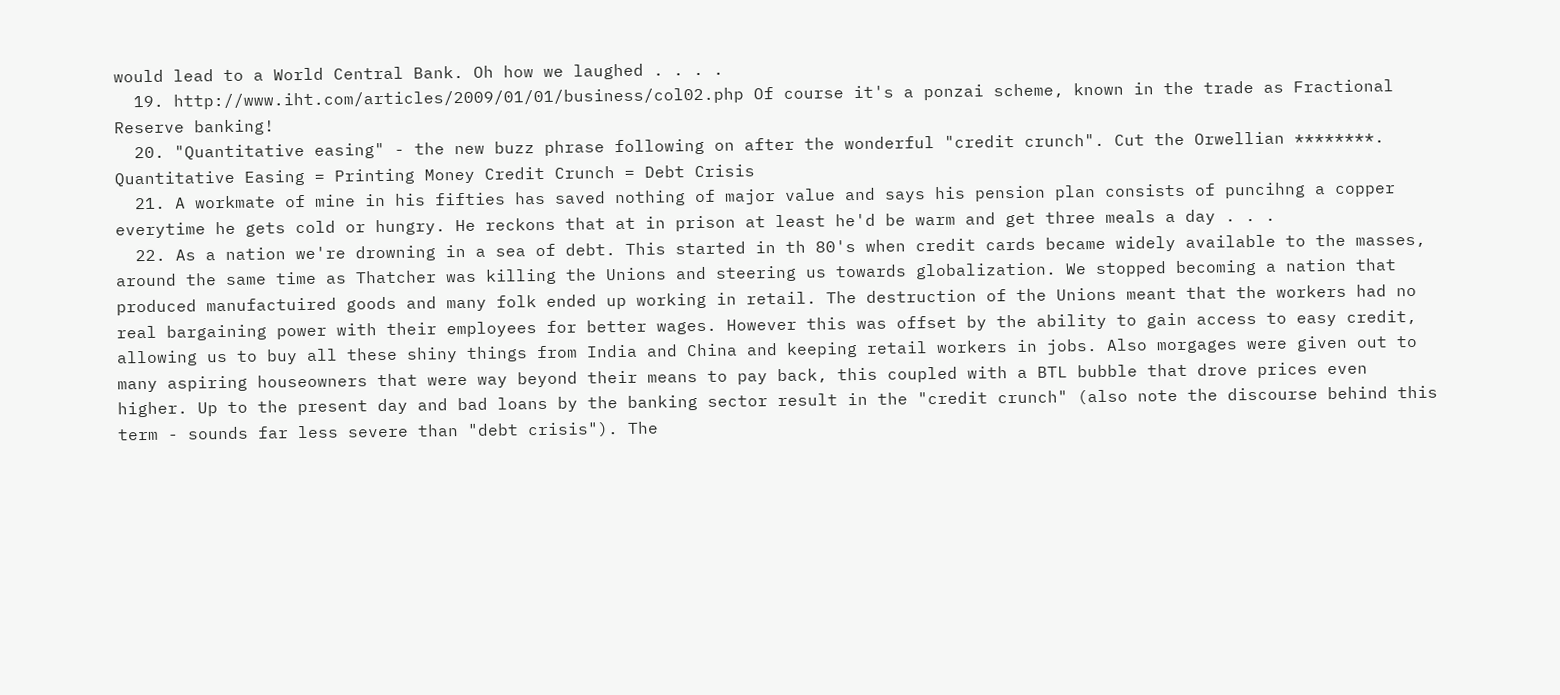would lead to a World Central Bank. Oh how we laughed . . . .
  19. http://www.iht.com/articles/2009/01/01/business/col02.php Of course it's a ponzai scheme, known in the trade as Fractional Reserve banking!
  20. "Quantitative easing" - the new buzz phrase following on after the wonderful "credit crunch". Cut the Orwellian ********. Quantitative Easing = Printing Money Credit Crunch = Debt Crisis
  21. A workmate of mine in his fifties has saved nothing of major value and says his pension plan consists of puncihng a copper everytime he gets cold or hungry. He reckons that at in prison at least he'd be warm and get three meals a day . . .
  22. As a nation we're drowning in a sea of debt. This started in th 80's when credit cards became widely available to the masses, around the same time as Thatcher was killing the Unions and steering us towards globalization. We stopped becoming a nation that produced manufactuired goods and many folk ended up working in retail. The destruction of the Unions meant that the workers had no real bargaining power with their employees for better wages. However this was offset by the ability to gain access to easy credit, allowing us to buy all these shiny things from India and China and keeping retail workers in jobs. Also morgages were given out to many aspiring houseowners that were way beyond their means to pay back, this coupled with a BTL bubble that drove prices even higher. Up to the present day and bad loans by the banking sector result in the "credit crunch" (also note the discourse behind this term - sounds far less severe than "debt crisis"). The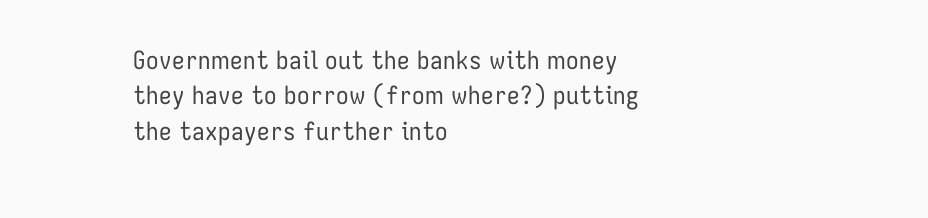Government bail out the banks with money they have to borrow (from where?) putting the taxpayers further into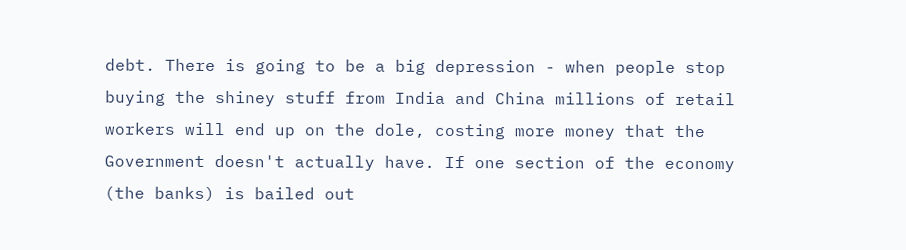debt. There is going to be a big depression - when people stop buying the shiney stuff from India and China millions of retail workers will end up on the dole, costing more money that the Government doesn't actually have. If one section of the economy (the banks) is bailed out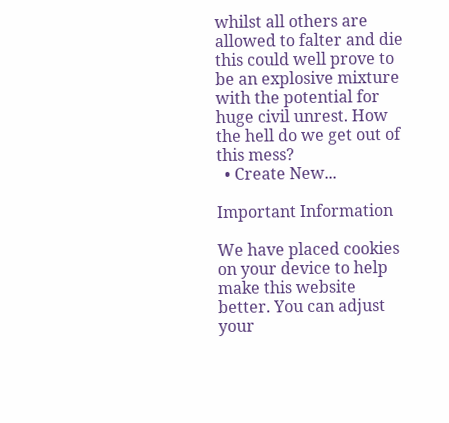whilst all others are allowed to falter and die this could well prove to be an explosive mixture with the potential for huge civil unrest. How the hell do we get out of this mess?
  • Create New...

Important Information

We have placed cookies on your device to help make this website better. You can adjust your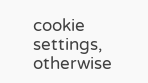cookie settings, otherwise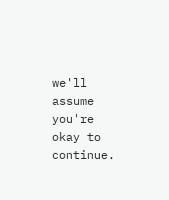we'll assume you're okay to continue.